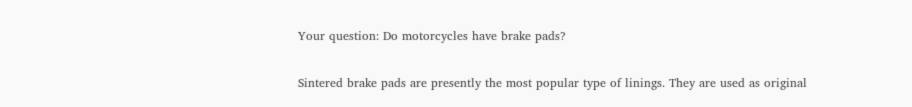Your question: Do motorcycles have brake pads?

Sintered brake pads are presently the most popular type of linings. They are used as original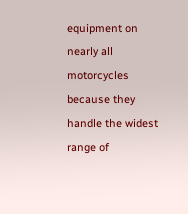equipment on nearly all motorcycles because they handle the widest range of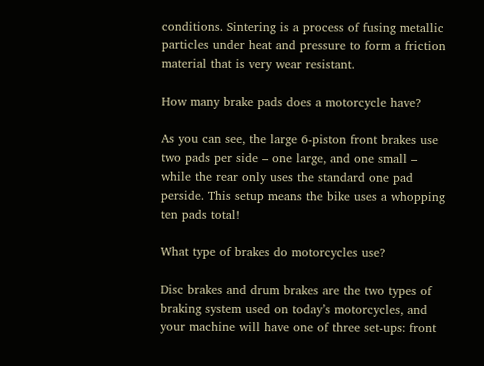conditions. Sintering is a process of fusing metallic particles under heat and pressure to form a friction material that is very wear resistant.

How many brake pads does a motorcycle have?

As you can see, the large 6-piston front brakes use two pads per side – one large, and one small – while the rear only uses the standard one pad perside. This setup means the bike uses a whopping ten pads total!

What type of brakes do motorcycles use?

Disc brakes and drum brakes are the two types of braking system used on today’s motorcycles, and your machine will have one of three set-ups: front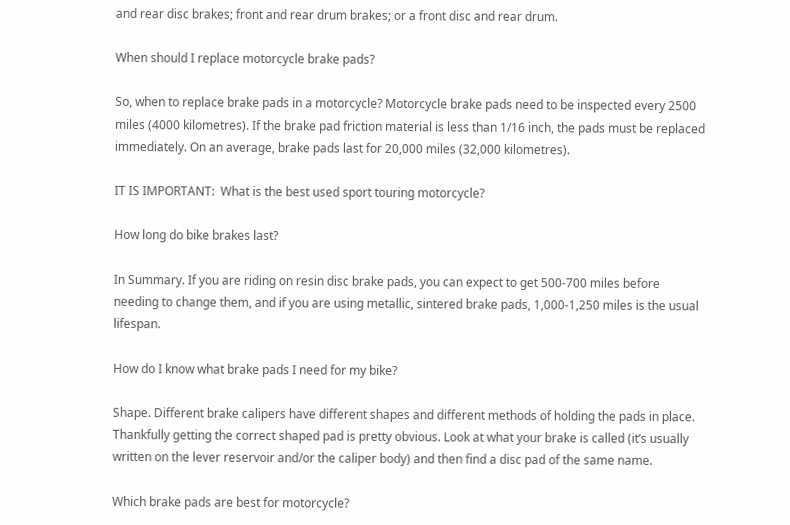and rear disc brakes; front and rear drum brakes; or a front disc and rear drum.

When should I replace motorcycle brake pads?

So, when to replace brake pads in a motorcycle? Motorcycle brake pads need to be inspected every 2500 miles (4000 kilometres). If the brake pad friction material is less than 1/16 inch, the pads must be replaced immediately. On an average, brake pads last for 20,000 miles (32,000 kilometres).

IT IS IMPORTANT:  What is the best used sport touring motorcycle?

How long do bike brakes last?

In Summary. If you are riding on resin disc brake pads, you can expect to get 500-700 miles before needing to change them, and if you are using metallic, sintered brake pads, 1,000-1,250 miles is the usual lifespan.

How do I know what brake pads I need for my bike?

Shape. Different brake calipers have different shapes and different methods of holding the pads in place. Thankfully getting the correct shaped pad is pretty obvious. Look at what your brake is called (it’s usually written on the lever reservoir and/or the caliper body) and then find a disc pad of the same name.

Which brake pads are best for motorcycle?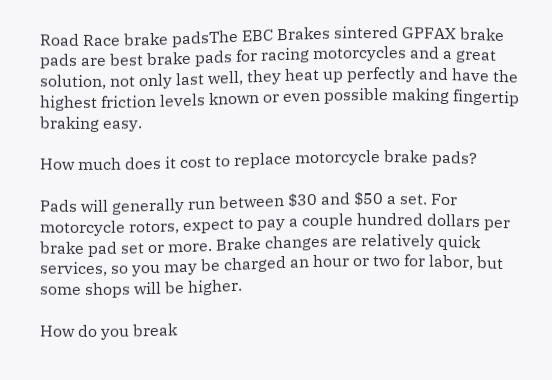Road Race brake padsThe EBC Brakes sintered GPFAX brake pads are best brake pads for racing motorcycles and a great solution, not only last well, they heat up perfectly and have the highest friction levels known or even possible making fingertip braking easy.

How much does it cost to replace motorcycle brake pads?

Pads will generally run between $30 and $50 a set. For motorcycle rotors, expect to pay a couple hundred dollars per brake pad set or more. Brake changes are relatively quick services, so you may be charged an hour or two for labor, but some shops will be higher.

How do you break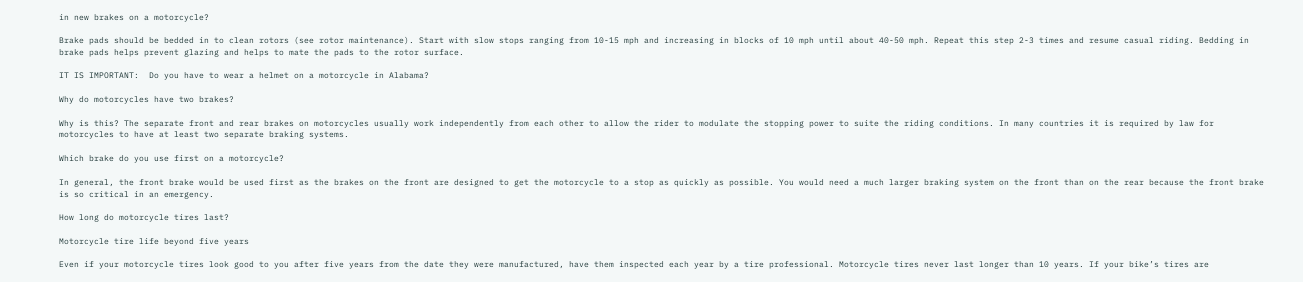in new brakes on a motorcycle?

Brake pads should be bedded in to clean rotors (see rotor maintenance). Start with slow stops ranging from 10-15 mph and increasing in blocks of 10 mph until about 40-50 mph. Repeat this step 2-3 times and resume casual riding. Bedding in brake pads helps prevent glazing and helps to mate the pads to the rotor surface.

IT IS IMPORTANT:  Do you have to wear a helmet on a motorcycle in Alabama?

Why do motorcycles have two brakes?

Why is this? The separate front and rear brakes on motorcycles usually work independently from each other to allow the rider to modulate the stopping power to suite the riding conditions. In many countries it is required by law for motorcycles to have at least two separate braking systems.

Which brake do you use first on a motorcycle?

In general, the front brake would be used first as the brakes on the front are designed to get the motorcycle to a stop as quickly as possible. You would need a much larger braking system on the front than on the rear because the front brake is so critical in an emergency.

How long do motorcycle tires last?

Motorcycle tire life beyond five years

Even if your motorcycle tires look good to you after five years from the date they were manufactured, have them inspected each year by a tire professional. Motorcycle tires never last longer than 10 years. If your bike’s tires are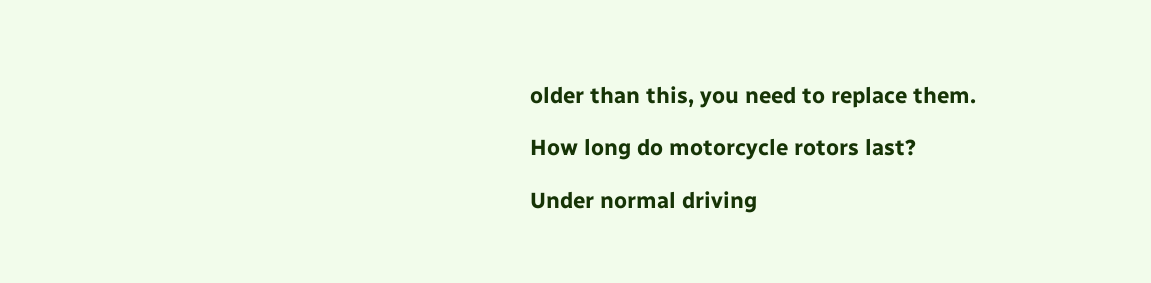older than this, you need to replace them.

How long do motorcycle rotors last?

Under normal driving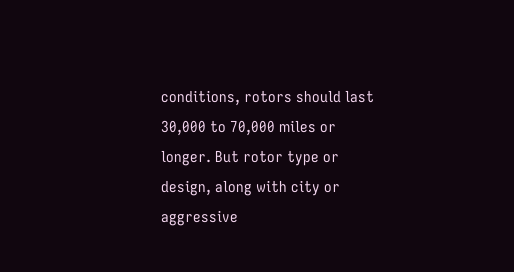conditions, rotors should last 30,000 to 70,000 miles or longer. But rotor type or design, along with city or aggressive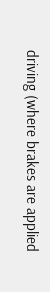driving (where brakes are applied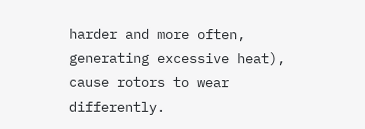harder and more often, generating excessive heat), cause rotors to wear differently.